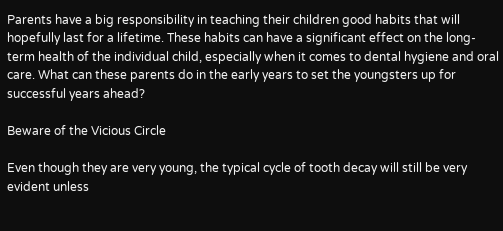Parents have a big responsibility in teaching their children good habits that will hopefully last for a lifetime. These habits can have a significant effect on the long-term health of the individual child, especially when it comes to dental hygiene and oral care. What can these parents do in the early years to set the youngsters up for successful years ahead?

Beware of the Vicious Circle

Even though they are very young, the typical cycle of tooth decay will still be very evident unless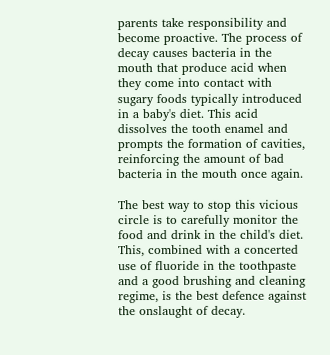parents take responsibility and become proactive. The process of decay causes bacteria in the mouth that produce acid when they come into contact with sugary foods typically introduced in a baby's diet. This acid dissolves the tooth enamel and prompts the formation of cavities, reinforcing the amount of bad bacteria in the mouth once again.

The best way to stop this vicious circle is to carefully monitor the food and drink in the child's diet. This, combined with a concerted use of fluoride in the toothpaste and a good brushing and cleaning regime, is the best defence against the onslaught of decay.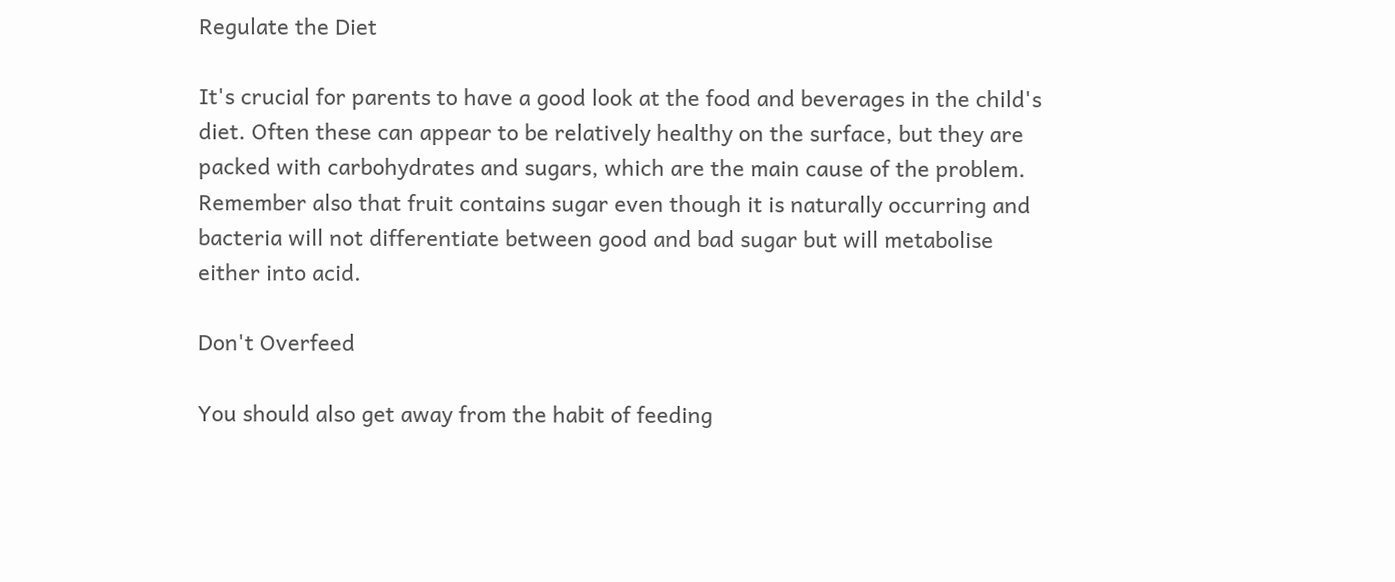Regulate the Diet

It's crucial for parents to have a good look at the food and beverages in the child's diet. Often these can appear to be relatively healthy on the surface, but they are packed with carbohydrates and sugars, which are the main cause of the problem. Remember also that fruit contains sugar even though it is naturally occurring and bacteria will not differentiate between good and bad sugar but will metabolise either into acid.

Don't Overfeed

You should also get away from the habit of feeding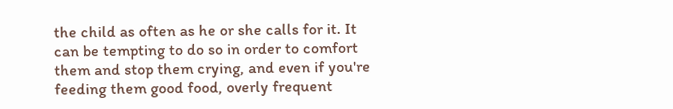the child as often as he or she calls for it. It can be tempting to do so in order to comfort them and stop them crying, and even if you're feeding them good food, overly frequent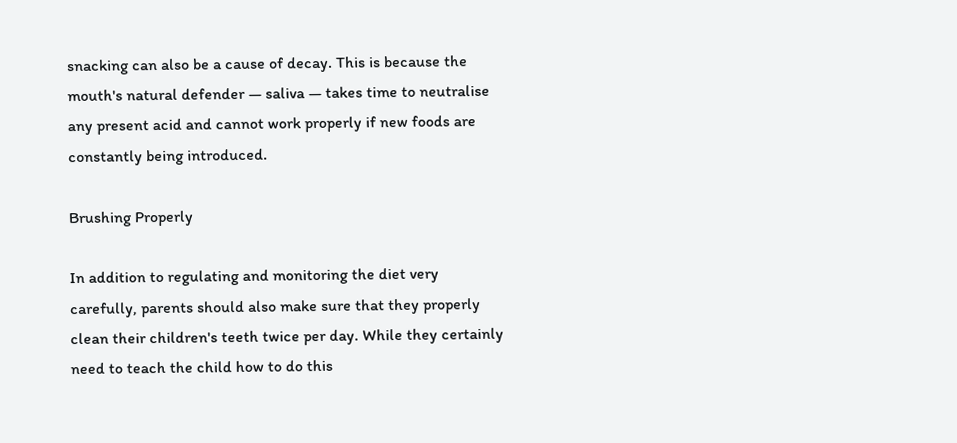snacking can also be a cause of decay. This is because the mouth's natural defender — saliva — takes time to neutralise any present acid and cannot work properly if new foods are constantly being introduced.

Brushing Properly

In addition to regulating and monitoring the diet very carefully, parents should also make sure that they properly clean their children's teeth twice per day. While they certainly need to teach the child how to do this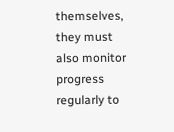themselves, they must also monitor progress regularly to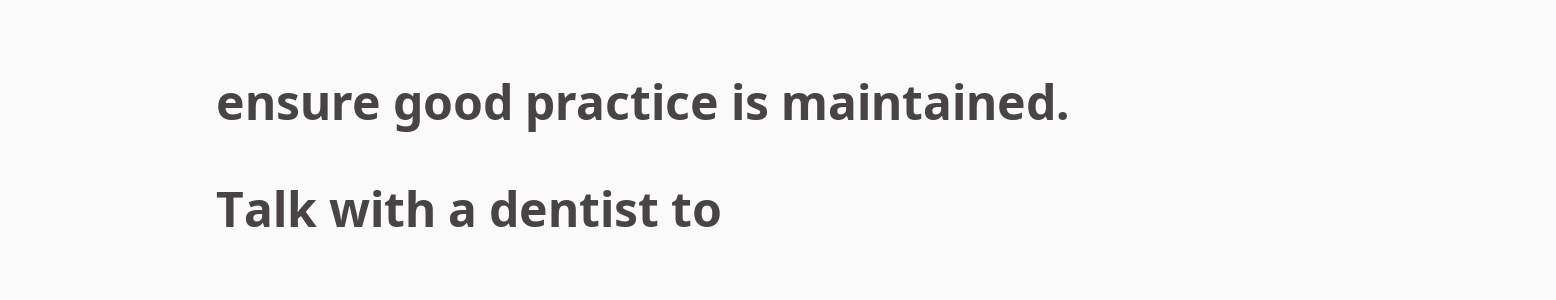ensure good practice is maintained.

Talk with a dentist to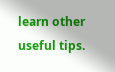learn other useful tips.